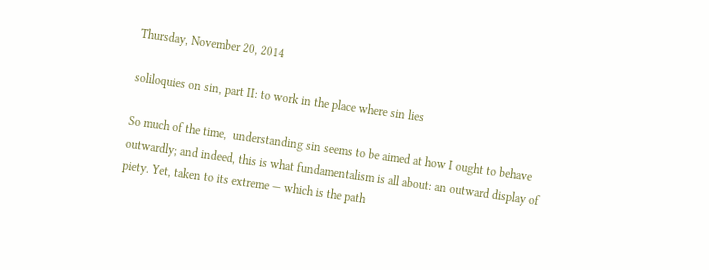Thursday, November 20, 2014

soliloquies on sin, part II: to work in the place where sin lies

So much of the time,  understanding sin seems to be aimed at how I ought to behave outwardly; and indeed, this is what fundamentalism is all about: an outward display of piety. Yet, taken to its extreme — which is the path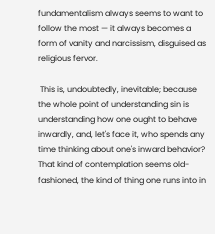fundamentalism always seems to want to follow the most — it always becomes a form of vanity and narcissism, disguised as religious fervor.

 This is, undoubtedly, inevitable; because the whole point of understanding sin is understanding how one ought to behave inwardly, and, let's face it, who spends any time thinking about one's inward behavior? That kind of contemplation seems old-fashioned, the kind of thing one runs into in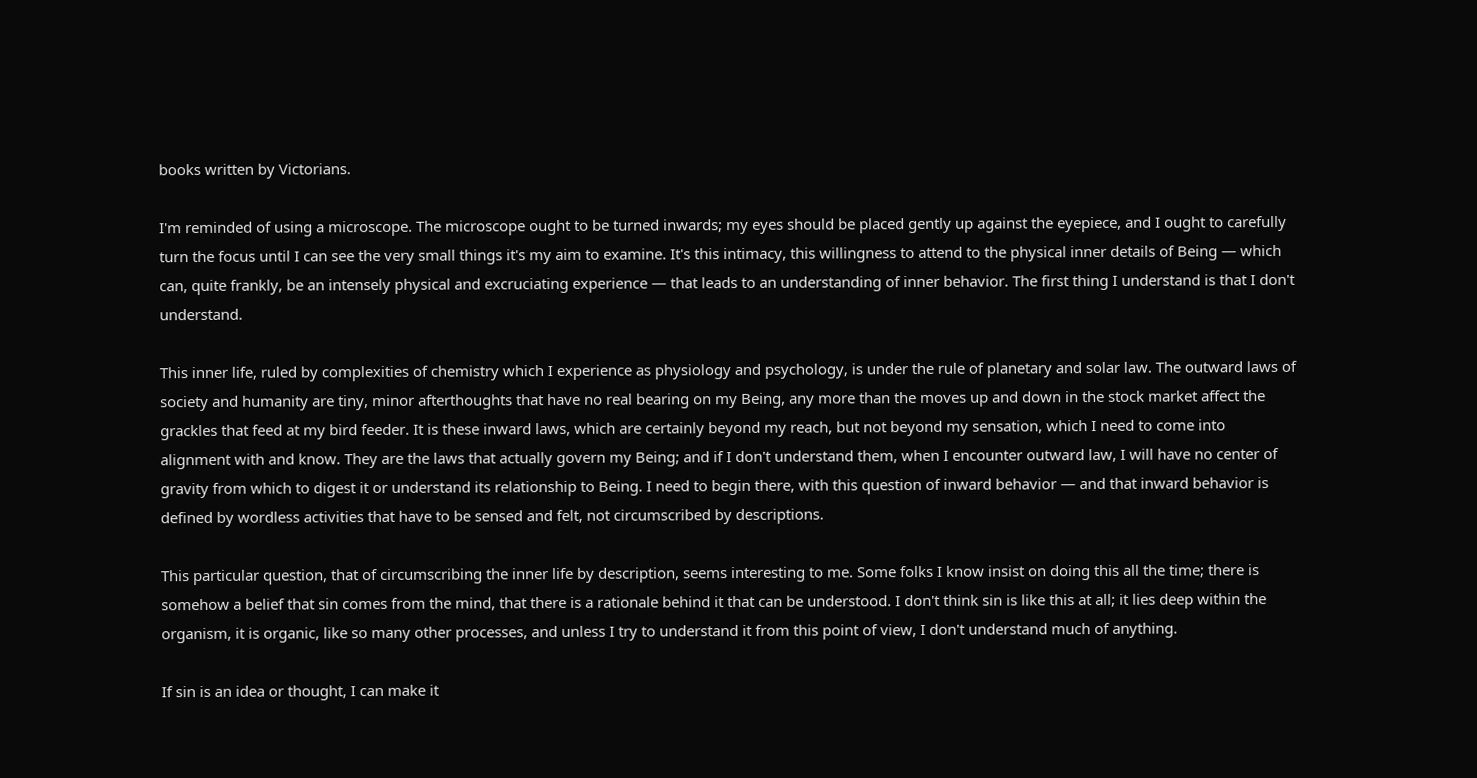books written by Victorians.

I'm reminded of using a microscope. The microscope ought to be turned inwards; my eyes should be placed gently up against the eyepiece, and I ought to carefully turn the focus until I can see the very small things it's my aim to examine. It's this intimacy, this willingness to attend to the physical inner details of Being — which can, quite frankly, be an intensely physical and excruciating experience — that leads to an understanding of inner behavior. The first thing I understand is that I don't understand.

This inner life, ruled by complexities of chemistry which I experience as physiology and psychology, is under the rule of planetary and solar law. The outward laws of society and humanity are tiny, minor afterthoughts that have no real bearing on my Being, any more than the moves up and down in the stock market affect the grackles that feed at my bird feeder. It is these inward laws, which are certainly beyond my reach, but not beyond my sensation, which I need to come into alignment with and know. They are the laws that actually govern my Being; and if I don't understand them, when I encounter outward law, I will have no center of gravity from which to digest it or understand its relationship to Being. I need to begin there, with this question of inward behavior — and that inward behavior is defined by wordless activities that have to be sensed and felt, not circumscribed by descriptions.

This particular question, that of circumscribing the inner life by description, seems interesting to me. Some folks I know insist on doing this all the time; there is somehow a belief that sin comes from the mind, that there is a rationale behind it that can be understood. I don't think sin is like this at all; it lies deep within the organism, it is organic, like so many other processes, and unless I try to understand it from this point of view, I don't understand much of anything.

If sin is an idea or thought, I can make it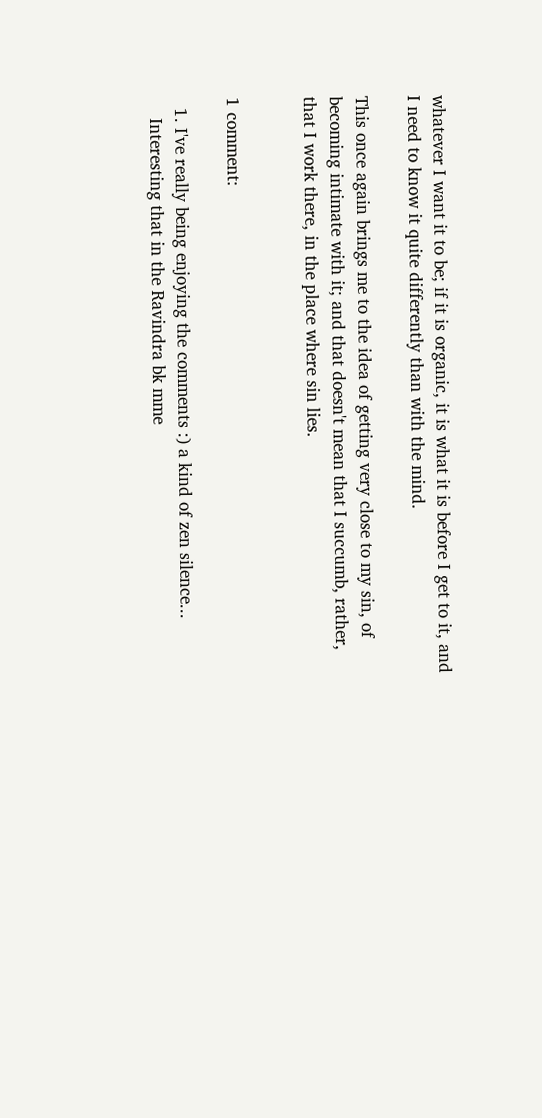whatever I want it to be; if it is organic, it is what it is before I get to it, and I need to know it quite differently than with the mind.

This once again brings me to the idea of getting very close to my sin, of becoming intimate with it; and that doesn't mean that I succumb, rather, that I work there, in the place where sin lies.


1 comment:

  1. I've really being enjoying the comments :) a kind of zen silence...
    Interesting that in the Ravindra bk mme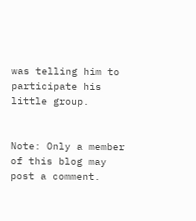was telling him to participate his little group.


Note: Only a member of this blog may post a comment.